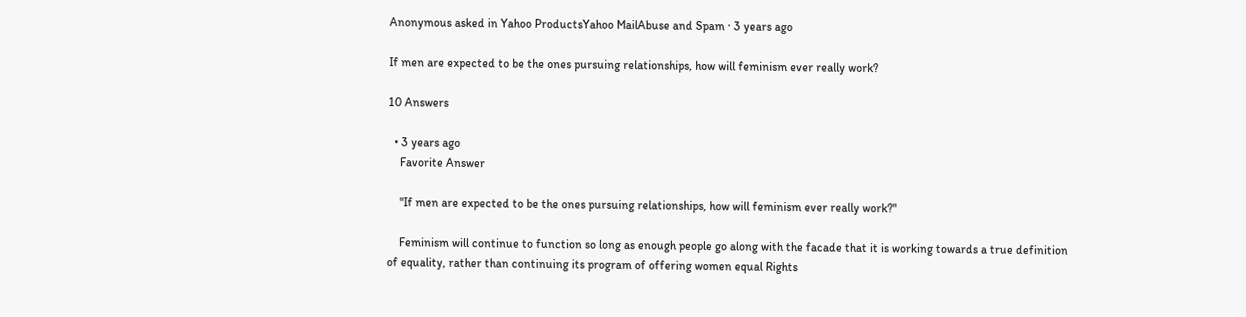Anonymous asked in Yahoo ProductsYahoo MailAbuse and Spam · 3 years ago

If men are expected to be the ones pursuing relationships, how will feminism ever really work?

10 Answers

  • 3 years ago
    Favorite Answer

    "If men are expected to be the ones pursuing relationships, how will feminism ever really work?"

    Feminism will continue to function so long as enough people go along with the facade that it is working towards a true definition of equality, rather than continuing its program of offering women equal Rights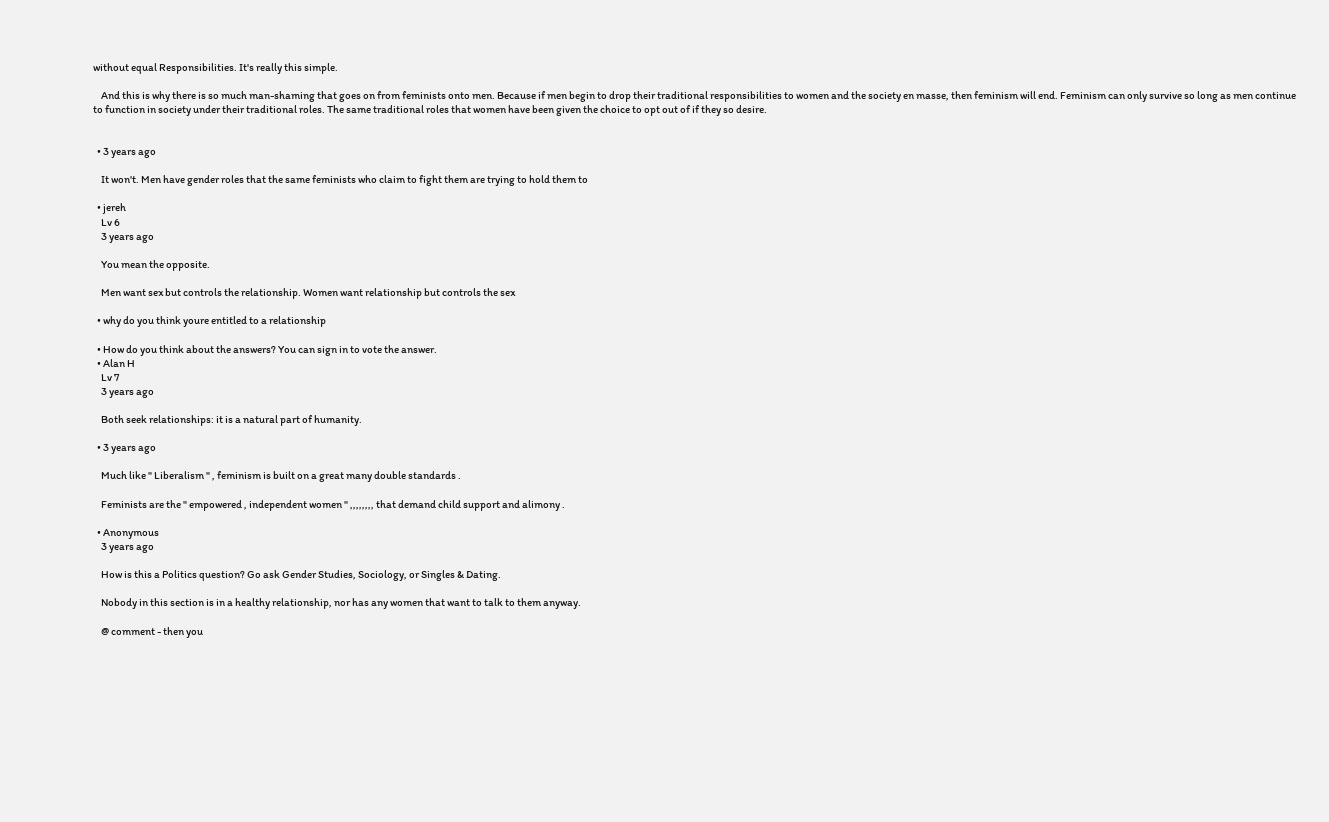without equal Responsibilities. It's really this simple.

    And this is why there is so much man-shaming that goes on from feminists onto men. Because if men begin to drop their traditional responsibilities to women and the society en masse, then feminism will end. Feminism can only survive so long as men continue to function in society under their traditional roles. The same traditional roles that women have been given the choice to opt out of if they so desire.


  • 3 years ago

    It won't. Men have gender roles that the same feminists who claim to fight them are trying to hold them to

  • jereh
    Lv 6
    3 years ago

    You mean the opposite.

    Men want sex but controls the relationship. Women want relationship but controls the sex

  • why do you think youre entitled to a relationship

  • How do you think about the answers? You can sign in to vote the answer.
  • Alan H
    Lv 7
    3 years ago

    Both seek relationships: it is a natural part of humanity.

  • 3 years ago

    Much like " Liberalism " , feminism is built on a great many double standards .

    Feminists are the " empowered , independent women " ,,,,,,,, that demand child support and alimony .

  • Anonymous
    3 years ago

    How is this a Politics question? Go ask Gender Studies, Sociology, or Singles & Dating.

    Nobody in this section is in a healthy relationship, nor has any women that want to talk to them anyway.

    @ comment - then you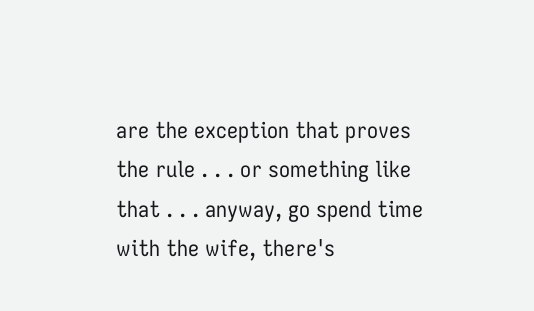are the exception that proves the rule . . . or something like that . . . anyway, go spend time with the wife, there's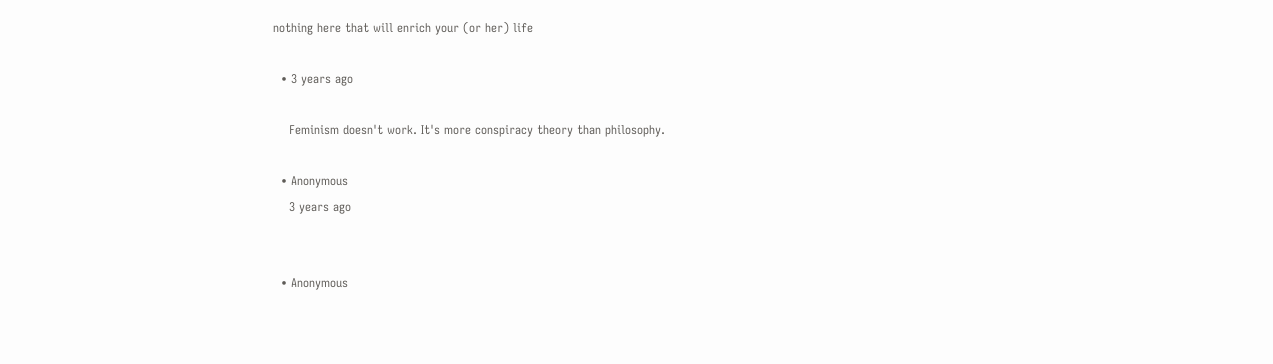nothing here that will enrich your (or her) life

  • 3 years ago

    Feminism doesn't work. It's more conspiracy theory than philosophy.

  • Anonymous
    3 years ago


  • Anonymous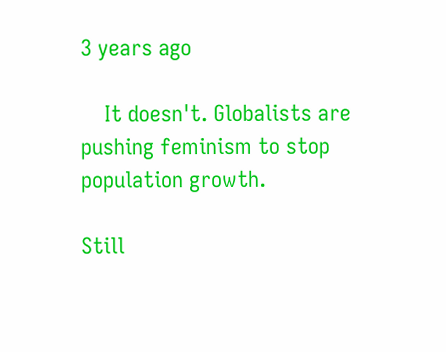3 years ago

    It doesn't. Globalists are pushing feminism to stop population growth.

Still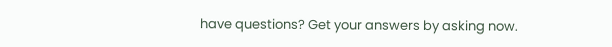have questions? Get your answers by asking now.